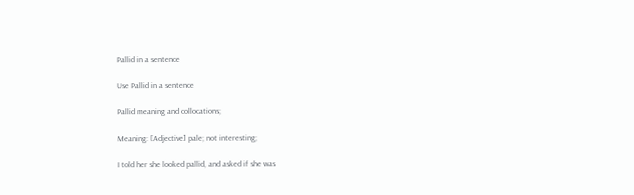Pallid in a sentence

Use Pallid in a sentence

Pallid meaning and collocations;

Meaning: [Adjective] pale; not interesting;

I told her she looked pallid, and asked if she was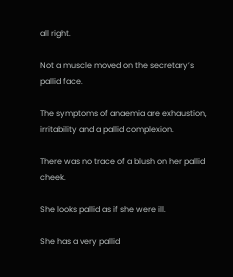all right.

Not a muscle moved on the secretary’s pallid face.

The symptoms of anaemia are exhaustion, irritability and a pallid complexion.

There was no trace of a blush on her pallid cheek.

She looks pallid as if she were ill.

She has a very pallid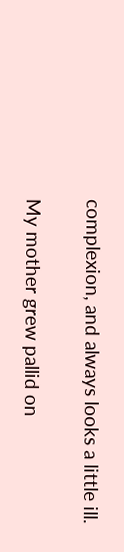complexion, and always looks a little ill.

My mother grew pallid on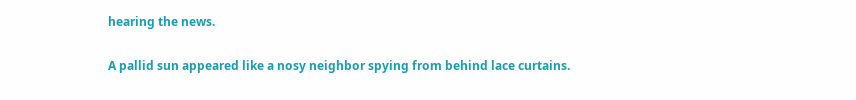hearing the news.

A pallid sun appeared like a nosy neighbor spying from behind lace curtains.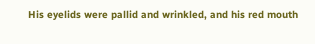His eyelids were pallid and wrinkled, and his red mouth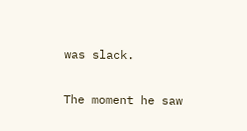was slack.

The moment he saw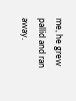me, he grew pallid and ran away.